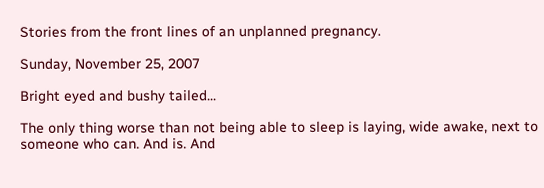Stories from the front lines of an unplanned pregnancy.

Sunday, November 25, 2007

Bright eyed and bushy tailed...

The only thing worse than not being able to sleep is laying, wide awake, next to someone who can. And is. And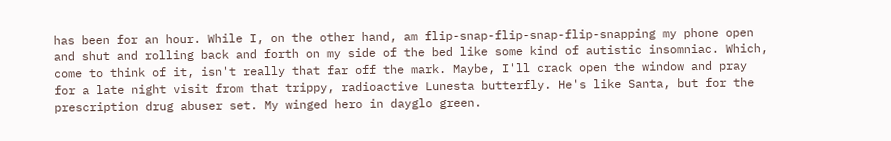has been for an hour. While I, on the other hand, am flip-snap-flip-snap-flip-snapping my phone open and shut and rolling back and forth on my side of the bed like some kind of autistic insomniac. Which, come to think of it, isn't really that far off the mark. Maybe, I'll crack open the window and pray for a late night visit from that trippy, radioactive Lunesta butterfly. He's like Santa, but for the prescription drug abuser set. My winged hero in dayglo green.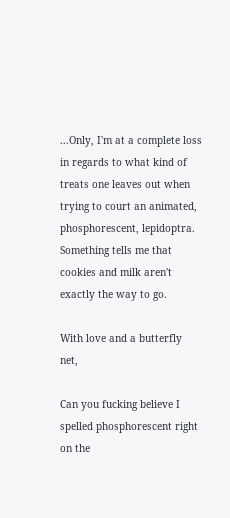...Only, I'm at a complete loss in regards to what kind of treats one leaves out when trying to court an animated, phosphorescent, lepidoptra. Something tells me that cookies and milk aren't exactly the way to go.

With love and a butterfly net,

Can you fucking believe I spelled phosphorescent right on the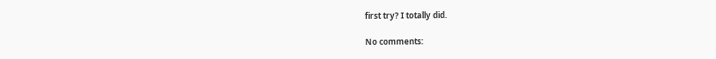first try? I totally did.

No comments: